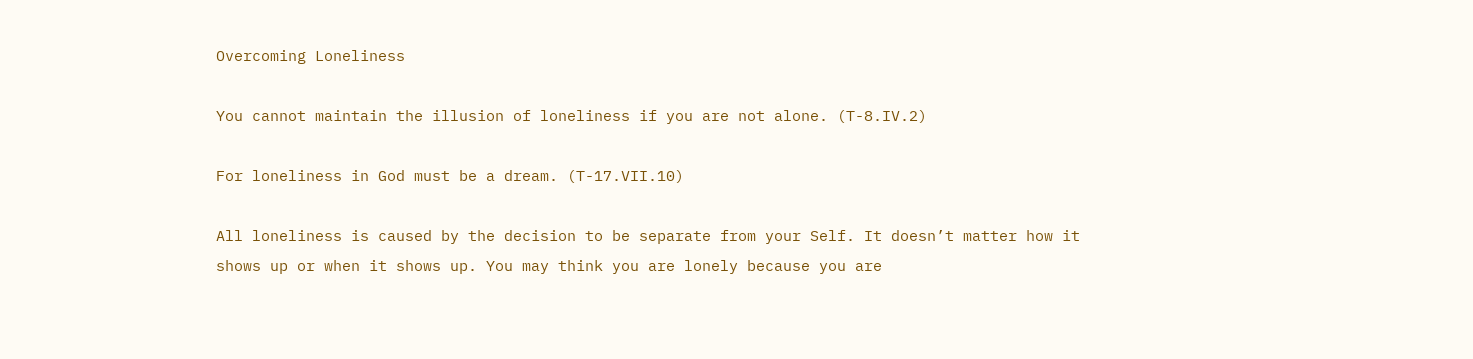Overcoming Loneliness

You cannot maintain the illusion of loneliness if you are not alone. (T-8.IV.2)

For loneliness in God must be a dream. (T-17.VII.10)

All loneliness is caused by the decision to be separate from your Self. It doesn’t matter how it shows up or when it shows up. You may think you are lonely because you are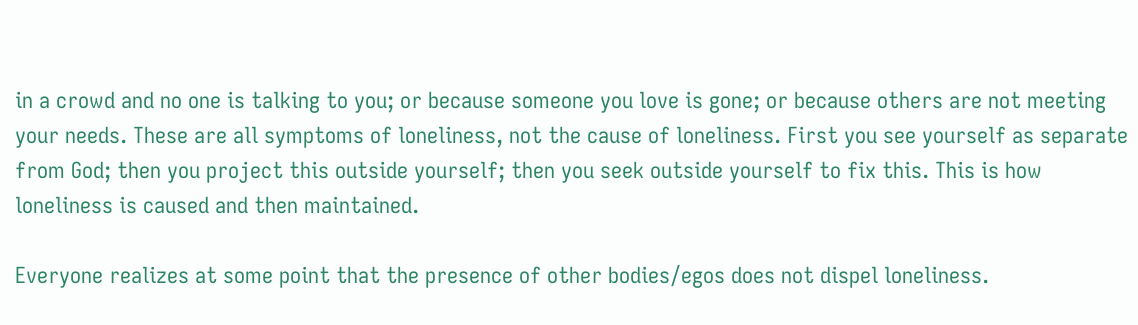in a crowd and no one is talking to you; or because someone you love is gone; or because others are not meeting your needs. These are all symptoms of loneliness, not the cause of loneliness. First you see yourself as separate from God; then you project this outside yourself; then you seek outside yourself to fix this. This is how loneliness is caused and then maintained.

Everyone realizes at some point that the presence of other bodies/egos does not dispel loneliness.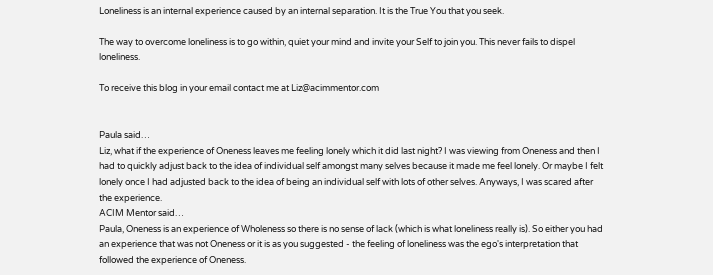Loneliness is an internal experience caused by an internal separation. It is the True You that you seek.

The way to overcome loneliness is to go within, quiet your mind and invite your Self to join you. This never fails to dispel loneliness.

To receive this blog in your email contact me at Liz@acimmentor.com


Paula said…
Liz, what if the experience of Oneness leaves me feeling lonely which it did last night? I was viewing from Oneness and then I had to quickly adjust back to the idea of individual self amongst many selves because it made me feel lonely. Or maybe I felt lonely once I had adjusted back to the idea of being an individual self with lots of other selves. Anyways, I was scared after the experience.
ACIM Mentor said…
Paula, Oneness is an experience of Wholeness so there is no sense of lack (which is what loneliness really is). So either you had an experience that was not Oneness or it is as you suggested - the feeling of loneliness was the ego's interpretation that followed the experience of Oneness.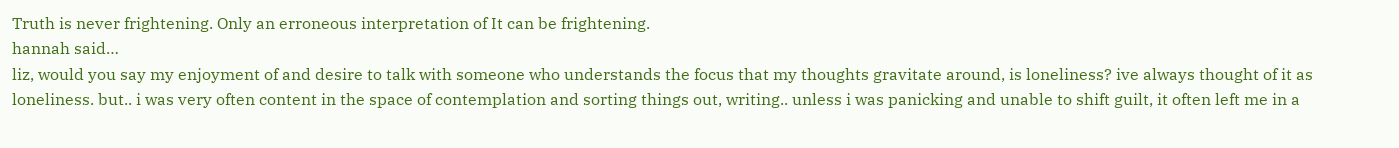Truth is never frightening. Only an erroneous interpretation of It can be frightening.
hannah said…
liz, would you say my enjoyment of and desire to talk with someone who understands the focus that my thoughts gravitate around, is loneliness? ive always thought of it as loneliness. but.. i was very often content in the space of contemplation and sorting things out, writing.. unless i was panicking and unable to shift guilt, it often left me in a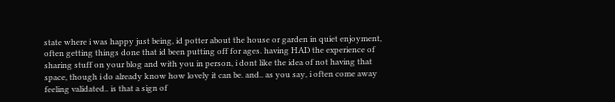state where i was happy just being, id potter about the house or garden in quiet enjoyment, often getting things done that id been putting off for ages. having HAD the experience of sharing stuff on your blog and with you in person, i dont like the idea of not having that space, though i do already know how lovely it can be. and.. as you say, i often come away feeling validated.. is that a sign of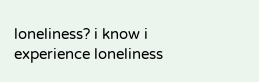loneliness? i know i experience loneliness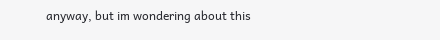anyway, but im wondering about this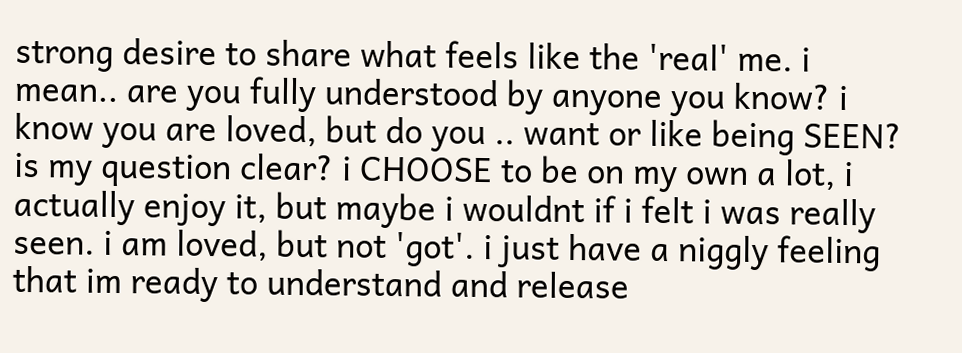strong desire to share what feels like the 'real' me. i mean.. are you fully understood by anyone you know? i know you are loved, but do you .. want or like being SEEN? is my question clear? i CHOOSE to be on my own a lot, i actually enjoy it, but maybe i wouldnt if i felt i was really seen. i am loved, but not 'got'. i just have a niggly feeling that im ready to understand and release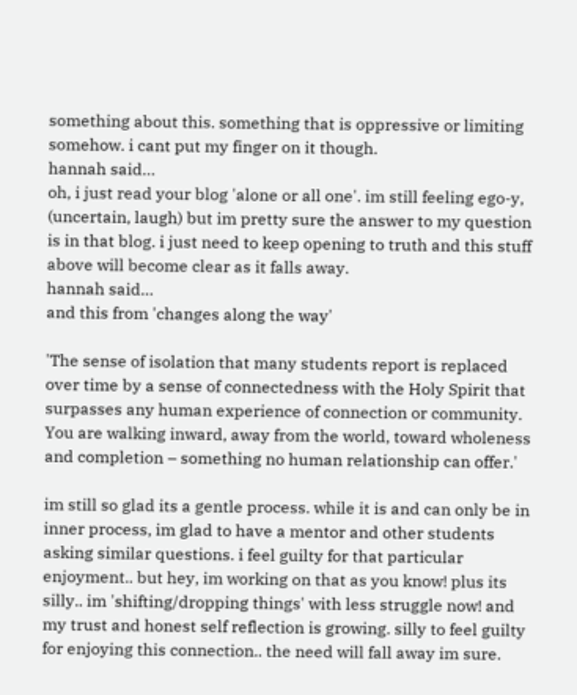something about this. something that is oppressive or limiting somehow. i cant put my finger on it though.
hannah said…
oh, i just read your blog 'alone or all one'. im still feeling ego-y, (uncertain, laugh) but im pretty sure the answer to my question is in that blog. i just need to keep opening to truth and this stuff above will become clear as it falls away.
hannah said…
and this from 'changes along the way'

'The sense of isolation that many students report is replaced over time by a sense of connectedness with the Holy Spirit that surpasses any human experience of connection or community. You are walking inward, away from the world, toward wholeness and completion – something no human relationship can offer.'

im still so glad its a gentle process. while it is and can only be in inner process, im glad to have a mentor and other students asking similar questions. i feel guilty for that particular enjoyment.. but hey, im working on that as you know! plus its silly.. im 'shifting/dropping things' with less struggle now! and my trust and honest self reflection is growing. silly to feel guilty for enjoying this connection.. the need will fall away im sure.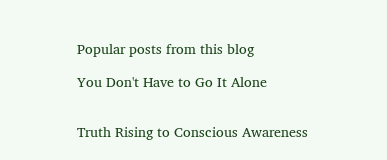Popular posts from this blog

You Don't Have to Go It Alone


Truth Rising to Conscious Awareness